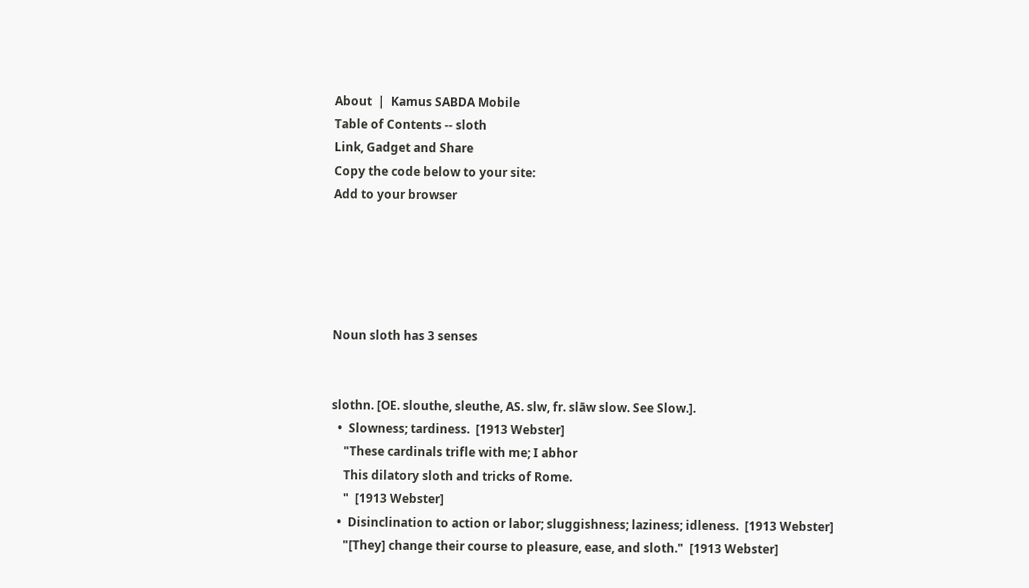About  |  Kamus SABDA Mobile
Table of Contents -- sloth
Link, Gadget and Share
Copy the code below to your site:
Add to your browser





Noun sloth has 3 senses


slothn. [OE. slouthe, sleuthe, AS. slw, fr. slāw slow. See Slow.].
  •  Slowness; tardiness.  [1913 Webster]
    "These cardinals trifle with me; I abhor
    This dilatory sloth and tricks of Rome.
    "  [1913 Webster]
  •  Disinclination to action or labor; sluggishness; laziness; idleness.  [1913 Webster]
    "[They] change their course to pleasure, ease, and sloth."  [1913 Webster]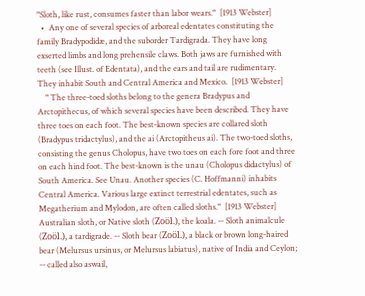"Sloth, like rust, consumes faster than labor wears."  [1913 Webster]
  •  Any one of several species of arboreal edentates constituting the family Bradypodidæ, and the suborder Tardigrada. They have long exserted limbs and long prehensile claws. Both jaws are furnished with teeth (see Illust. of Edentata), and the ears and tail are rudimentary. They inhabit South and Central America and Mexico.  [1913 Webster]
    " The three-toed sloths belong to the genera Bradypus and Arctopithecus, of which several species have been described. They have three toes on each foot. The best-known species are collared sloth (Bradypus tridactylus), and the ai (Arctopitheus ai). The two-toed sloths, consisting the genus Cholopus, have two toes on each fore foot and three on each hind foot. The best-known is the unau (Cholopus didactylus) of South America. See Unau. Another species (C. Hoffmanni) inhabits Central America. Various large extinct terrestrial edentates, such as Megatherium and Mylodon, are often called sloths."  [1913 Webster]
Australian sloth, or Native sloth (Zoöl.), the koala. -- Sloth animalcule (Zoöl.), a tardigrade. -- Sloth bear (Zoöl.), a black or brown long-haired bear (Melursus ursinus, or Melursus labiatus), native of India and Ceylon; -- called also aswail,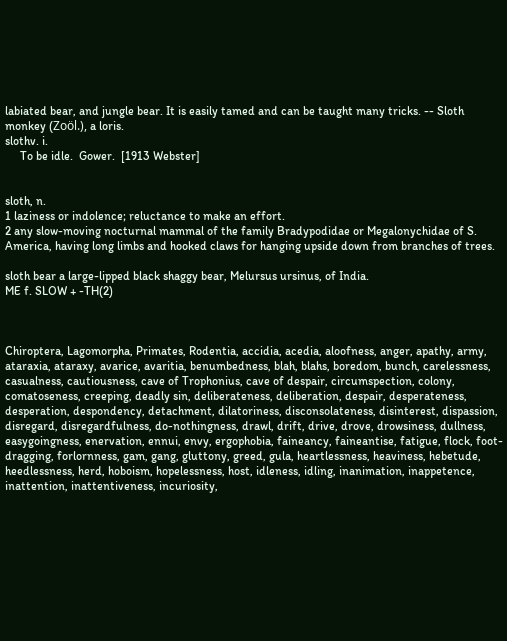labiated bear, and jungle bear. It is easily tamed and can be taught many tricks. -- Sloth monkey (Zoöl.), a loris.
slothv. i.
     To be idle.  Gower.  [1913 Webster]


sloth, n.
1 laziness or indolence; reluctance to make an effort.
2 any slow-moving nocturnal mammal of the family Bradypodidae or Megalonychidae of S. America, having long limbs and hooked claws for hanging upside down from branches of trees.

sloth bear a large-lipped black shaggy bear, Melursus ursinus, of India.
ME f. SLOW + -TH(2)



Chiroptera, Lagomorpha, Primates, Rodentia, accidia, acedia, aloofness, anger, apathy, army, ataraxia, ataraxy, avarice, avaritia, benumbedness, blah, blahs, boredom, bunch, carelessness, casualness, cautiousness, cave of Trophonius, cave of despair, circumspection, colony, comatoseness, creeping, deadly sin, deliberateness, deliberation, despair, desperateness, desperation, despondency, detachment, dilatoriness, disconsolateness, disinterest, dispassion, disregard, disregardfulness, do-nothingness, drawl, drift, drive, drove, drowsiness, dullness, easygoingness, enervation, ennui, envy, ergophobia, faineancy, faineantise, fatigue, flock, foot-dragging, forlornness, gam, gang, gluttony, greed, gula, heartlessness, heaviness, hebetude, heedlessness, herd, hoboism, hopelessness, host, idleness, idling, inanimation, inappetence, inattention, inattentiveness, incuriosity,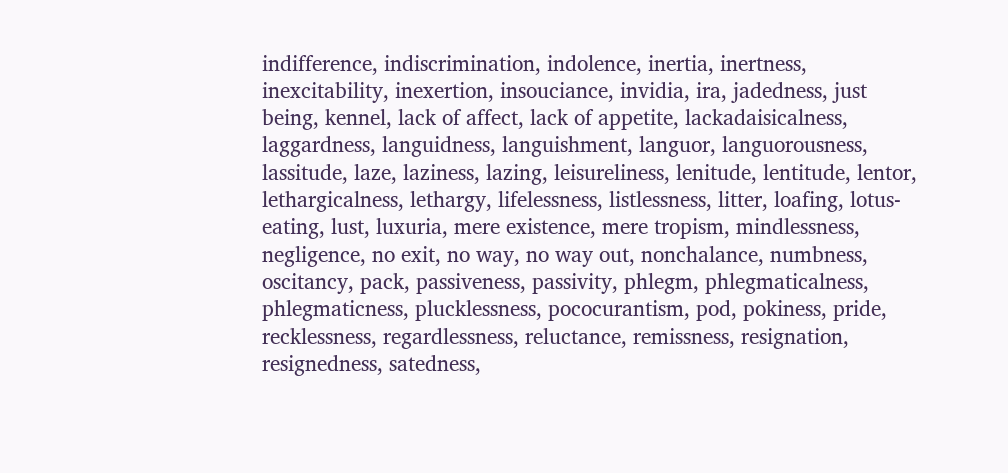indifference, indiscrimination, indolence, inertia, inertness, inexcitability, inexertion, insouciance, invidia, ira, jadedness, just being, kennel, lack of affect, lack of appetite, lackadaisicalness, laggardness, languidness, languishment, languor, languorousness, lassitude, laze, laziness, lazing, leisureliness, lenitude, lentitude, lentor, lethargicalness, lethargy, lifelessness, listlessness, litter, loafing, lotus-eating, lust, luxuria, mere existence, mere tropism, mindlessness, negligence, no exit, no way, no way out, nonchalance, numbness, oscitancy, pack, passiveness, passivity, phlegm, phlegmaticalness, phlegmaticness, plucklessness, pococurantism, pod, pokiness, pride, recklessness, regardlessness, reluctance, remissness, resignation, resignedness, satedness,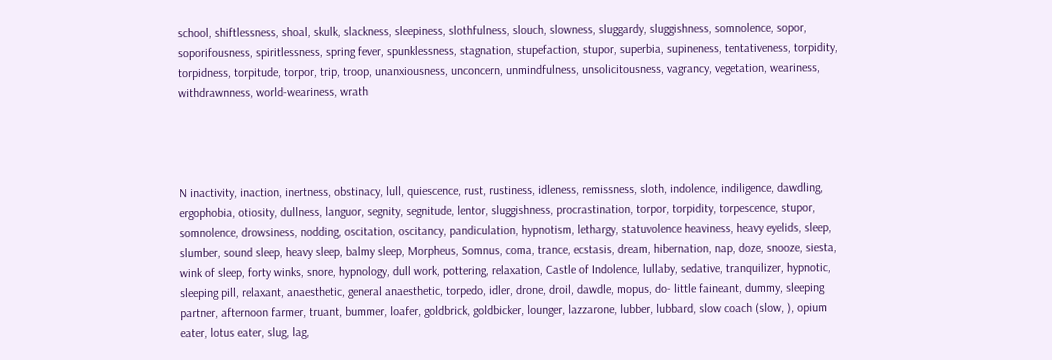school, shiftlessness, shoal, skulk, slackness, sleepiness, slothfulness, slouch, slowness, sluggardy, sluggishness, somnolence, sopor, soporifousness, spiritlessness, spring fever, spunklessness, stagnation, stupefaction, stupor, superbia, supineness, tentativeness, torpidity, torpidness, torpitude, torpor, trip, troop, unanxiousness, unconcern, unmindfulness, unsolicitousness, vagrancy, vegetation, weariness, withdrawnness, world-weariness, wrath




N inactivity, inaction, inertness, obstinacy, lull, quiescence, rust, rustiness, idleness, remissness, sloth, indolence, indiligence, dawdling, ergophobia, otiosity, dullness, languor, segnity, segnitude, lentor, sluggishness, procrastination, torpor, torpidity, torpescence, stupor, somnolence, drowsiness, nodding, oscitation, oscitancy, pandiculation, hypnotism, lethargy, statuvolence heaviness, heavy eyelids, sleep, slumber, sound sleep, heavy sleep, balmy sleep, Morpheus, Somnus, coma, trance, ecstasis, dream, hibernation, nap, doze, snooze, siesta, wink of sleep, forty winks, snore, hypnology, dull work, pottering, relaxation, Castle of Indolence, lullaby, sedative, tranquilizer, hypnotic, sleeping pill, relaxant, anaesthetic, general anaesthetic, torpedo, idler, drone, droil, dawdle, mopus, do- little faineant, dummy, sleeping partner, afternoon farmer, truant, bummer, loafer, goldbrick, goldbicker, lounger, lazzarone, lubber, lubbard, slow coach (slow, ), opium eater, lotus eater, slug, lag,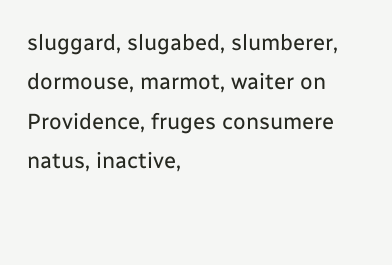sluggard, slugabed, slumberer, dormouse, marmot, waiter on Providence, fruges consumere natus, inactive,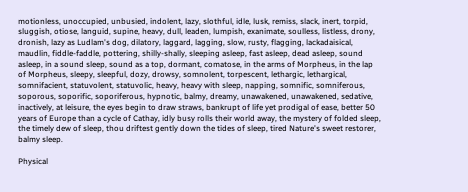motionless, unoccupied, unbusied, indolent, lazy, slothful, idle, lusk, remiss, slack, inert, torpid, sluggish, otiose, languid, supine, heavy, dull, leaden, lumpish, exanimate, soulless, listless, drony, dronish, lazy as Ludlam's dog, dilatory, laggard, lagging, slow, rusty, flagging, lackadaisical, maudlin, fiddle-faddle, pottering, shilly-shally, sleeping asleep, fast asleep, dead asleep, sound asleep, in a sound sleep, sound as a top, dormant, comatose, in the arms of Morpheus, in the lap of Morpheus, sleepy, sleepful, dozy, drowsy, somnolent, torpescent, lethargic, lethargical, somnifacient, statuvolent, statuvolic, heavy, heavy with sleep, napping, somnific, somniferous, soporous, soporific, soporiferous, hypnotic, balmy, dreamy, unawakened, unawakened, sedative, inactively, at leisure, the eyes begin to draw straws, bankrupt of life yet prodigal of ease, better 50 years of Europe than a cycle of Cathay, idly busy rolls their world away, the mystery of folded sleep, the timely dew of sleep, thou driftest gently down the tides of sleep, tired Nature's sweet restorer, balmy sleep.

Physical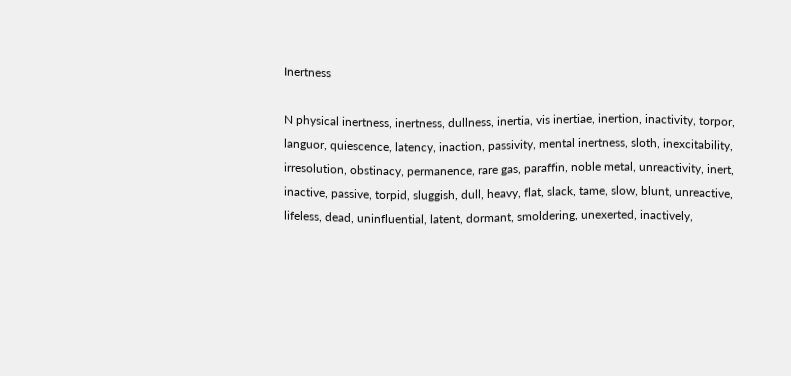Inertness

N physical inertness, inertness, dullness, inertia, vis inertiae, inertion, inactivity, torpor, languor, quiescence, latency, inaction, passivity, mental inertness, sloth, inexcitability, irresolution, obstinacy, permanence, rare gas, paraffin, noble metal, unreactivity, inert, inactive, passive, torpid, sluggish, dull, heavy, flat, slack, tame, slow, blunt, unreactive, lifeless, dead, uninfluential, latent, dormant, smoldering, unexerted, inactively,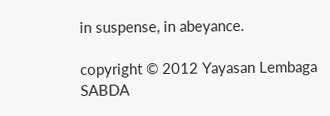in suspense, in abeyance.

copyright © 2012 Yayasan Lembaga SABDA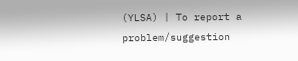(YLSA) | To report a problem/suggestion